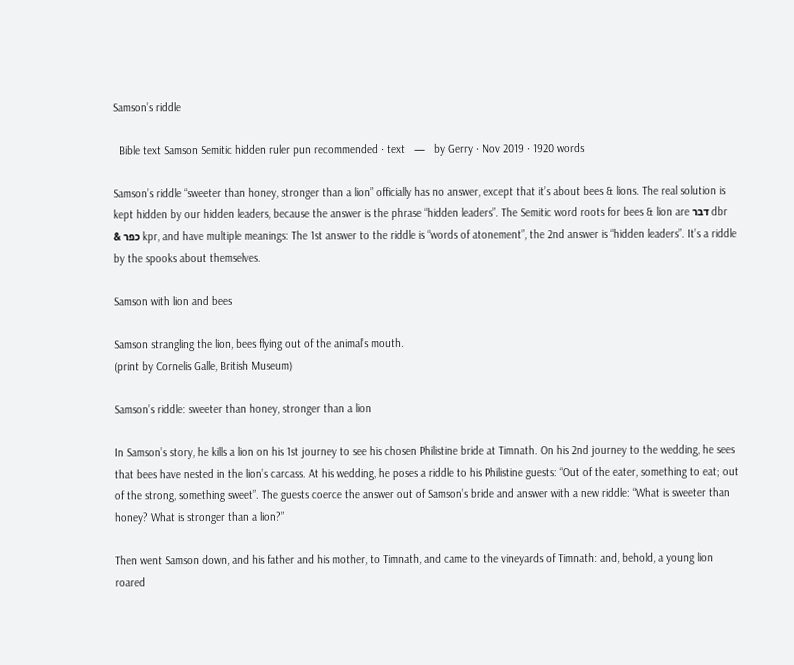Samson’s riddle

  Bible text Samson Semitic hidden ruler pun recommended · text   —   by Gerry · Nov 2019 · 1920 words

Samson’s riddle “sweeter than honey, stronger than a lion” officially has no answer, except that it’s about bees & lions. The real solution is kept hidden by our hidden leaders, because the answer is the phrase “hidden leaders”. The Semitic word roots for bees & lion are דבר dbr & כפר kpr, and have multiple meanings: The 1st answer to the riddle is “words of atonement”, the 2nd answer is “hidden leaders”. It’s a riddle by the spooks about themselves.

Samson with lion and bees

Samson strangling the lion, bees flying out of the animal’s mouth.
(print by Cornelis Galle, British Museum)

Samson’s riddle: sweeter than honey, stronger than a lion

In Samson’s story, he kills a lion on his 1st journey to see his chosen Philistine bride at Timnath. On his 2nd journey to the wedding, he sees that bees have nested in the lion’s carcass. At his wedding, he poses a riddle to his Philistine guests: “Out of the eater, something to eat; out of the strong, something sweet”. The guests coerce the answer out of Samson’s bride and answer with a new riddle: “What is sweeter than honey? What is stronger than a lion?”

Then went Samson down, and his father and his mother, to Timnath, and came to the vineyards of Timnath: and, behold, a young lion roared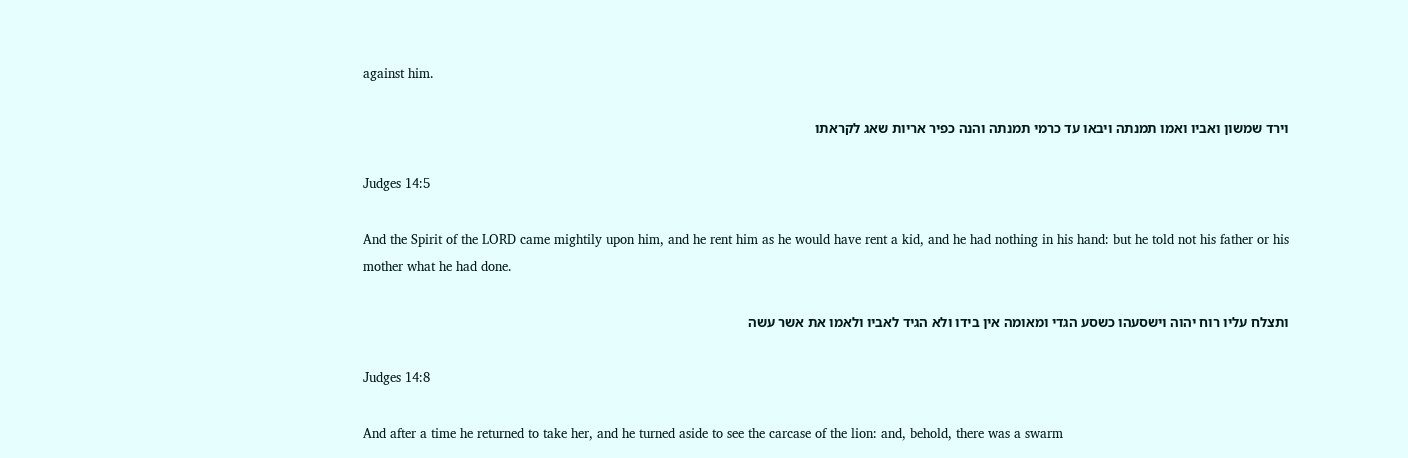against him.

וירד שמשון ואביו ואמו תמנתה ויבאו עד כרמי תמנתה והנה כפיר אריות שאג לקראתו

Judges 14:5

And the Spirit of the LORD came mightily upon him, and he rent him as he would have rent a kid, and he had nothing in his hand: but he told not his father or his mother what he had done.

ותצלח עליו רוח יהוה וישסעהו כשסע הגדי ומאומה אין בידו ולא הגיד לאביו ולאמו את אשר עשה

Judges 14:8

And after a time he returned to take her, and he turned aside to see the carcase of the lion: and, behold, there was a swarm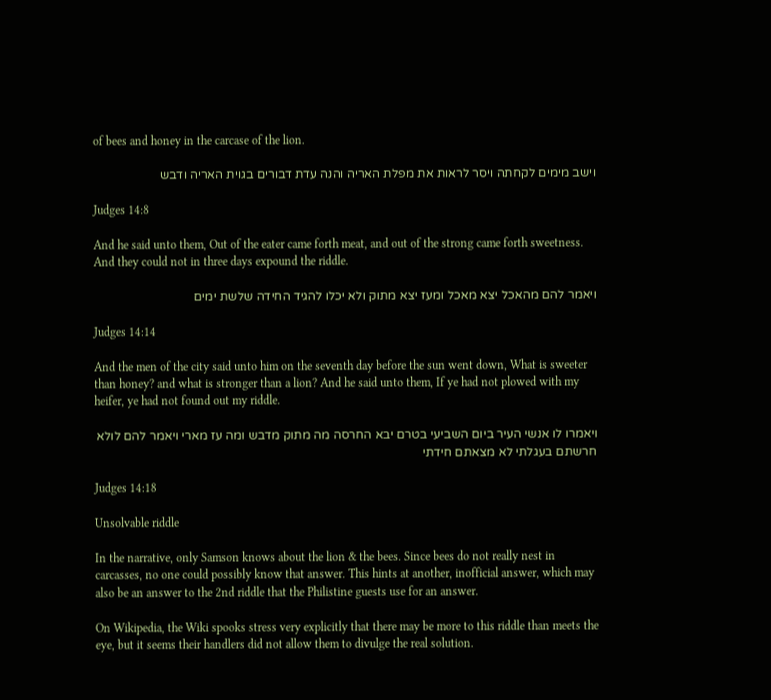of bees and honey in the carcase of the lion.

וישב מימים לקחתה ויסר לראות את מפלת האריה והנה עדת דבורים בגוית האריה ודבש

Judges 14:8

And he said unto them, Out of the eater came forth meat, and out of the strong came forth sweetness. And they could not in three days expound the riddle.

ויאמר להם מהאכל יצא מאכל ומעז יצא מתוק ולא יכלו להגיד החידה שלשת ימים

Judges 14:14

And the men of the city said unto him on the seventh day before the sun went down, What is sweeter than honey? and what is stronger than a lion? And he said unto them, If ye had not plowed with my heifer, ye had not found out my riddle.

ויאמרו לו אנשי העיר ביום השביעי בטרם יבא החרסה מה מתוק מדבש ומה עז מארי ויאמר להם לולא חרשתם בעגלתי לא מצאתם חידתי

Judges 14:18

Unsolvable riddle

In the narrative, only Samson knows about the lion & the bees. Since bees do not really nest in carcasses, no one could possibly know that answer. This hints at another, inofficial answer, which may also be an answer to the 2nd riddle that the Philistine guests use for an answer.

On Wikipedia, the Wiki spooks stress very explicitly that there may be more to this riddle than meets the eye, but it seems their handlers did not allow them to divulge the real solution.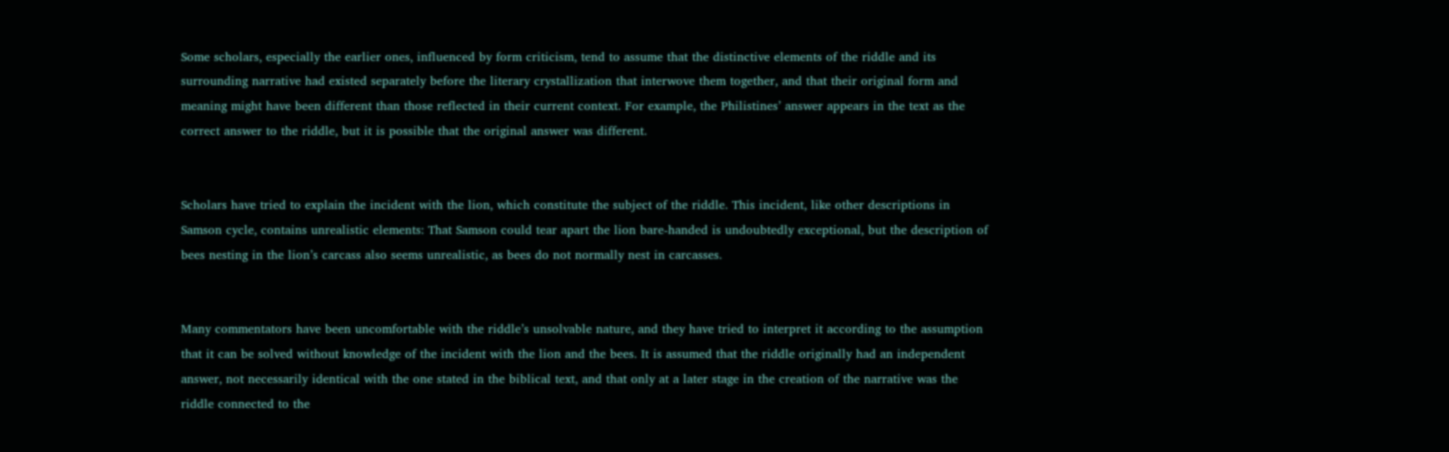Some scholars, especially the earlier ones, influenced by form criticism, tend to assume that the distinctive elements of the riddle and its surrounding narrative had existed separately before the literary crystallization that interwove them together, and that their original form and meaning might have been different than those reflected in their current context. For example, the Philistines’ answer appears in the text as the correct answer to the riddle, but it is possible that the original answer was different.


Scholars have tried to explain the incident with the lion, which constitute the subject of the riddle. This incident, like other descriptions in Samson cycle, contains unrealistic elements: That Samson could tear apart the lion bare-handed is undoubtedly exceptional, but the description of bees nesting in the lion’s carcass also seems unrealistic, as bees do not normally nest in carcasses.


Many commentators have been uncomfortable with the riddle’s unsolvable nature, and they have tried to interpret it according to the assumption that it can be solved without knowledge of the incident with the lion and the bees. It is assumed that the riddle originally had an independent answer, not necessarily identical with the one stated in the biblical text, and that only at a later stage in the creation of the narrative was the riddle connected to the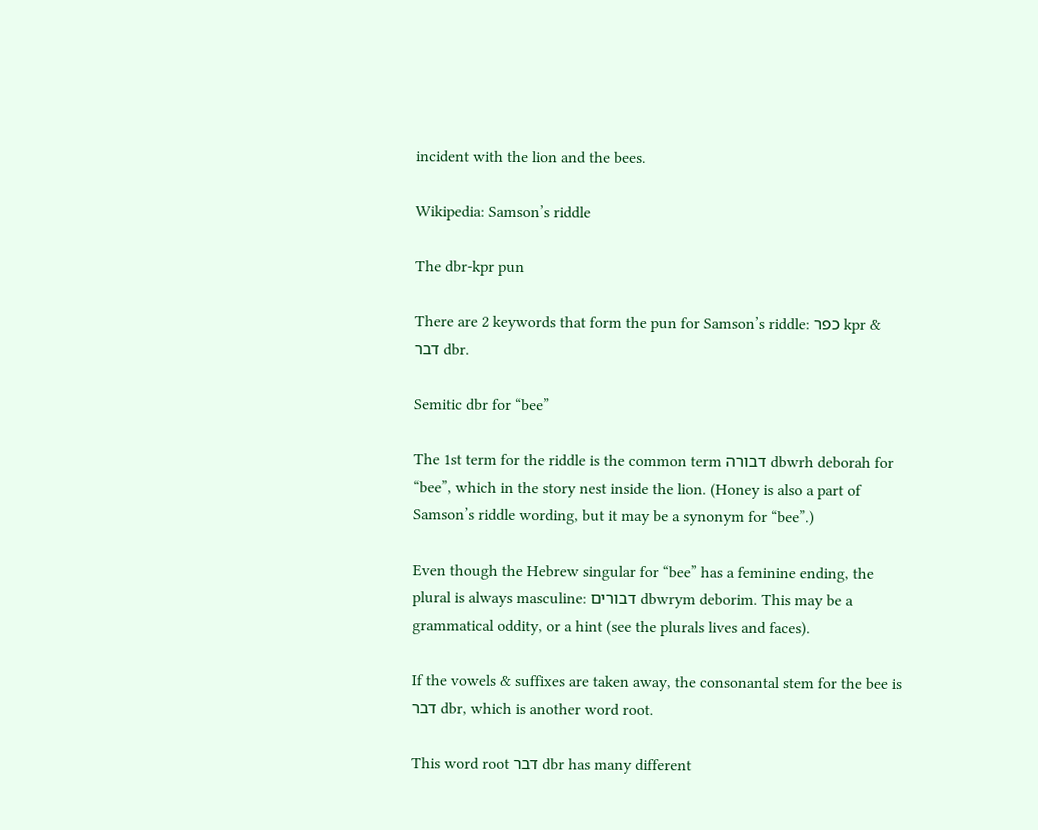incident with the lion and the bees.

Wikipedia: Samson’s riddle

The dbr-kpr pun

There are 2 keywords that form the pun for Samson’s riddle: כפר kpr & דבר dbr.

Semitic dbr for “bee”

The 1st term for the riddle is the common term דבורה dbwrh deborah for “bee”, which in the story nest inside the lion. (Honey is also a part of Samson’s riddle wording, but it may be a synonym for “bee”.)

Even though the Hebrew singular for “bee” has a feminine ending, the plural is always masculine: דבורים dbwrym deborim. This may be a grammatical oddity, or a hint (see the plurals lives and faces).

If the vowels & suffixes are taken away, the consonantal stem for the bee is דבר dbr, which is another word root.

This word root דבר dbr has many different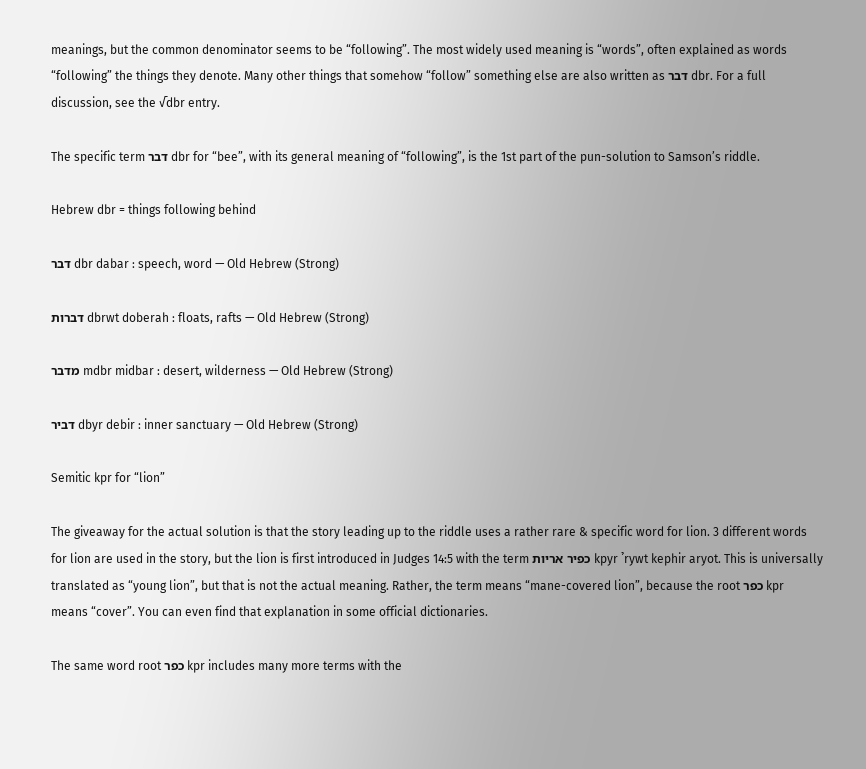meanings, but the common denominator seems to be “following”. The most widely used meaning is “words”, often explained as words “following” the things they denote. Many other things that somehow “follow” something else are also written as דבר dbr. For a full discussion, see the √dbr entry.

The specific term דבר dbr for “bee”, with its general meaning of “following”, is the 1st part of the pun-solution to Samson’s riddle.

Hebrew dbr = things following behind

דבר dbr dabar : speech, word — Old Hebrew (Strong)

דברות dbrwt doberah : floats, rafts — Old Hebrew (Strong)

מדבר mdbr midbar : desert, wilderness — Old Hebrew (Strong)

דביר dbyr debir : inner sanctuary — Old Hebrew (Strong)

Semitic kpr for “lion”

The giveaway for the actual solution is that the story leading up to the riddle uses a rather rare & specific word for lion. 3 different words for lion are used in the story, but the lion is first introduced in Judges 14:5 with the term כפיר אריות kpyr ˀrywt kephir aryot. This is universally translated as “young lion”, but that is not the actual meaning. Rather, the term means “mane-covered lion”, because the root כפר kpr means “cover”. You can even find that explanation in some official dictionaries.

The same word root כפר kpr includes many more terms with the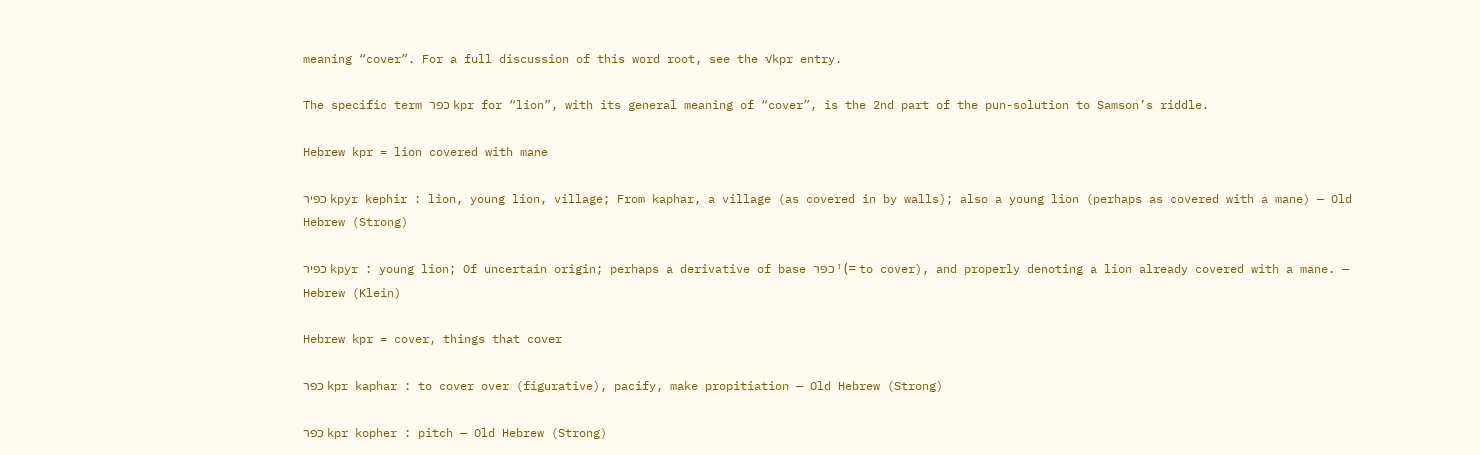meaning “cover”. For a full discussion of this word root, see the √kpr entry.

The specific term כפר kpr for “lion”, with its general meaning of “cover”, is the 2nd part of the pun-solution to Samson’s riddle.

Hebrew kpr = lion covered with mane

כפיר kpyr kephir : lion, young lion, village; From kaphar, a village (as covered in by walls); also a young lion (perhaps as covered with a mane) — Old Hebrew (Strong)

כפיר kpyr : young lion; Of uncertain origin; perhaps a derivative of base כפר ᴵ (= to cover), and properly denoting a lion already covered with a mane. — Hebrew (Klein)

Hebrew kpr = cover, things that cover

כפר kpr kaphar : to cover over (figurative), pacify, make propitiation — Old Hebrew (Strong)

כפר kpr kopher : pitch — Old Hebrew (Strong)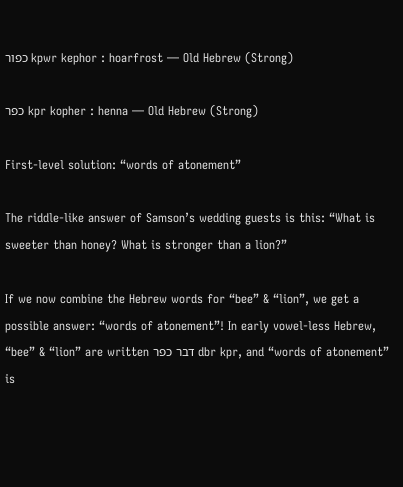כפור kpwr kephor : hoarfrost — Old Hebrew (Strong)

כפר kpr kopher : henna — Old Hebrew (Strong)

First-level solution: “words of atonement”

The riddle-like answer of Samson’s wedding guests is this: “What is sweeter than honey? What is stronger than a lion?”

If we now combine the Hebrew words for “bee” & “lion”, we get a possible answer: “words of atonement”! In early vowel-less Hebrew, “bee” & “lion” are written דבר כפר dbr kpr, and “words of atonement” is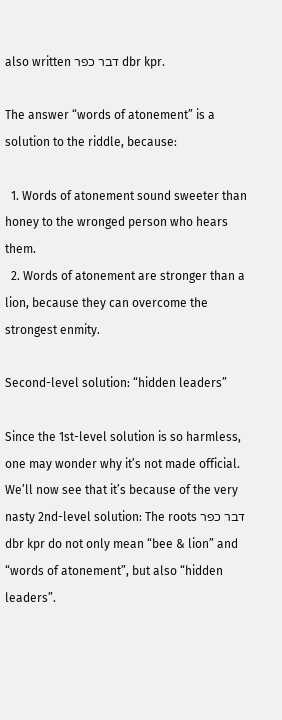also written דבר כפר dbr kpr.

The answer “words of atonement” is a solution to the riddle, because:

  1. Words of atonement sound sweeter than honey to the wronged person who hears them.
  2. Words of atonement are stronger than a lion, because they can overcome the strongest enmity.

Second-level solution: “hidden leaders”

Since the 1st-level solution is so harmless, one may wonder why it’s not made official. We’ll now see that it’s because of the very nasty 2nd-level solution: The roots דבר כפר dbr kpr do not only mean “bee & lion” and “words of atonement”, but also “hidden leaders”.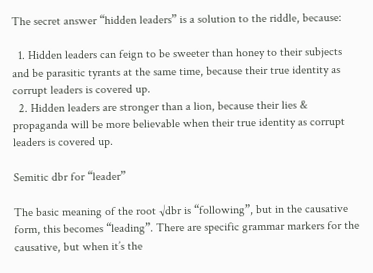The secret answer “hidden leaders” is a solution to the riddle, because:

  1. Hidden leaders can feign to be sweeter than honey to their subjects and be parasitic tyrants at the same time, because their true identity as corrupt leaders is covered up.
  2. Hidden leaders are stronger than a lion, because their lies & propaganda will be more believable when their true identity as corrupt leaders is covered up.

Semitic dbr for “leader”

The basic meaning of the root √dbr is “following”, but in the causative form, this becomes “leading”. There are specific grammar markers for the causative, but when it’s the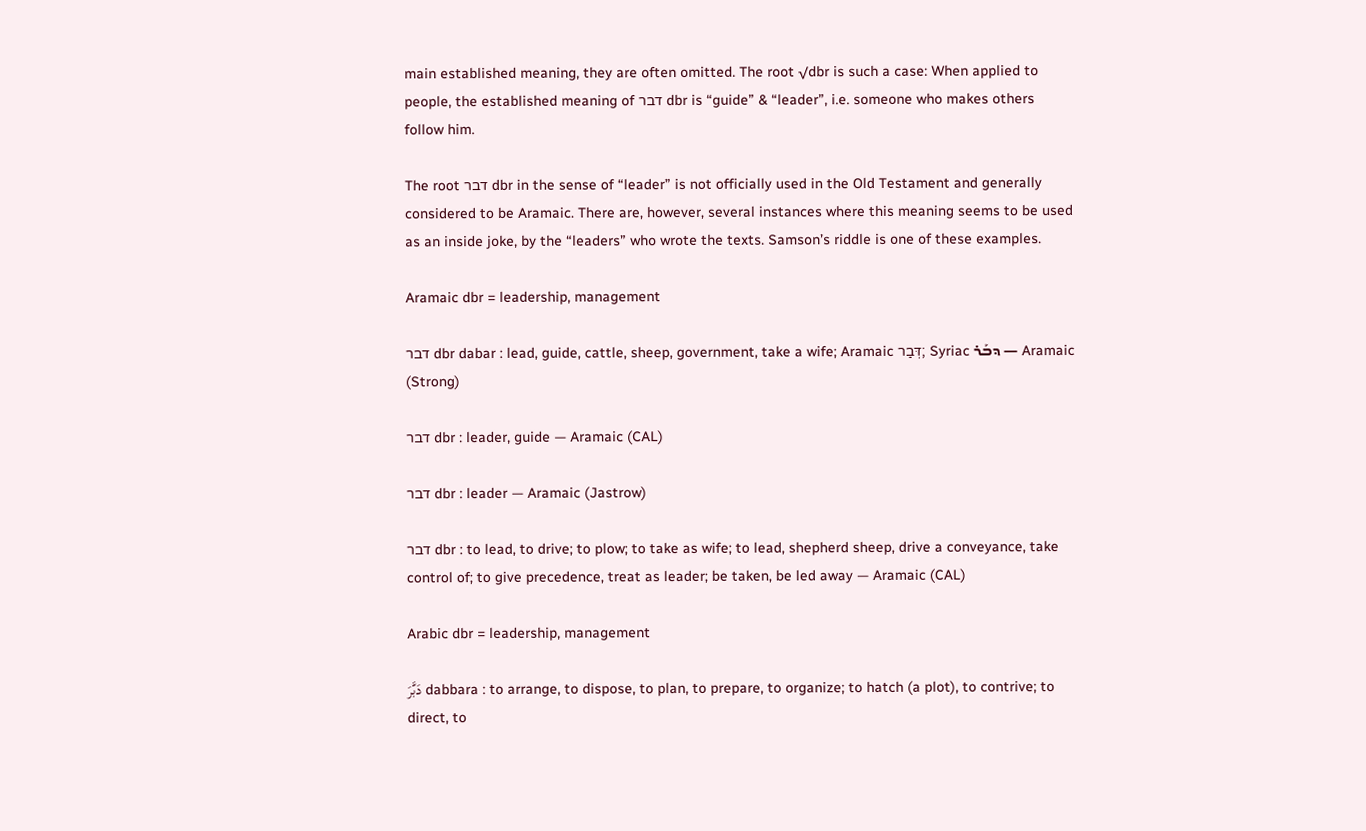main established meaning, they are often omitted. The root √dbr is such a case: When applied to people, the established meaning of דבר dbr is “guide” & “leader”, i.e. someone who makes others follow him.

The root דבר dbr in the sense of “leader” is not officially used in the Old Testament and generally considered to be Aramaic. There are, however, several instances where this meaning seems to be used as an inside joke, by the “leaders” who wrote the texts. Samson’s riddle is one of these examples.

Aramaic dbr = leadership, management

דבר dbr dabar : lead, guide, cattle, sheep, government, take a wife; Aramaic דְּבַר; Syriac ܕܒܰܪ — Aramaic (Strong)

דבר dbr : leader, guide — Aramaic (CAL)

דבר dbr : leader — Aramaic (Jastrow)

דבר dbr : to lead, to drive; to plow; to take as wife; to lead, shepherd sheep, drive a conveyance, take control of; to give precedence, treat as leader; be taken, be led away — Aramaic (CAL)

Arabic dbr = leadership, management

دَبَّرَ dabbara : to arrange, to dispose, to plan, to prepare, to organize; to hatch (a plot), to contrive; to direct, to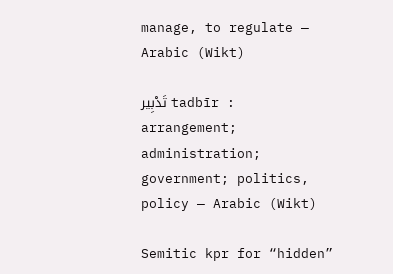manage, to regulate — Arabic (Wikt)

تَدْبِير tadbīr : arrangement; administration; government; politics, policy — Arabic (Wikt)

Semitic kpr for “hidden”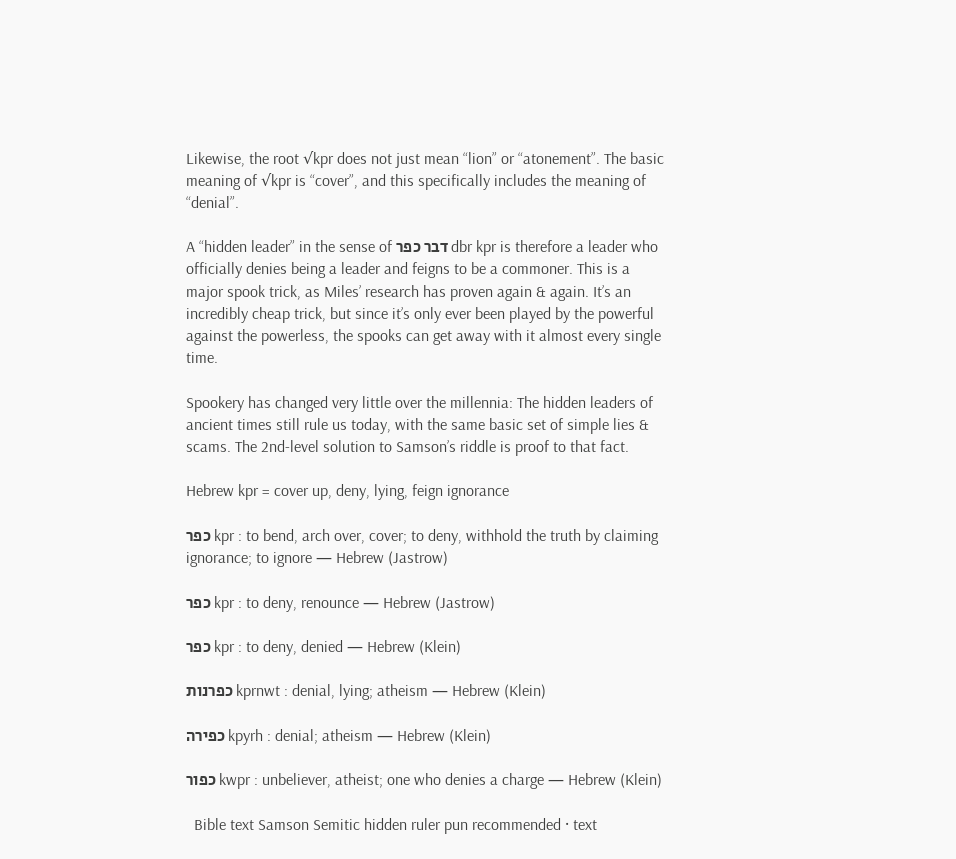Likewise, the root √kpr does not just mean “lion” or “atonement”. The basic meaning of √kpr is “cover”, and this specifically includes the meaning of “denial”.

A “hidden leader” in the sense of דבר כפר dbr kpr is therefore a leader who officially denies being a leader and feigns to be a commoner. This is a major spook trick, as Miles’ research has proven again & again. It’s an incredibly cheap trick, but since it’s only ever been played by the powerful against the powerless, the spooks can get away with it almost every single time.

Spookery has changed very little over the millennia: The hidden leaders of ancient times still rule us today, with the same basic set of simple lies & scams. The 2nd-level solution to Samson’s riddle is proof to that fact.

Hebrew kpr = cover up, deny, lying, feign ignorance

כפר kpr : to bend, arch over, cover; to deny, withhold the truth by claiming ignorance; to ignore — Hebrew (Jastrow)

כפר kpr : to deny, renounce — Hebrew (Jastrow)

כפר kpr : to deny, denied — Hebrew (Klein)

כפרנות kprnwt : denial, lying; atheism — Hebrew (Klein)

כפירה kpyrh : denial; atheism — Hebrew (Klein)

כפור kwpr : unbeliever, atheist; one who denies a charge — Hebrew (Klein)

  Bible text Samson Semitic hidden ruler pun recommended · text